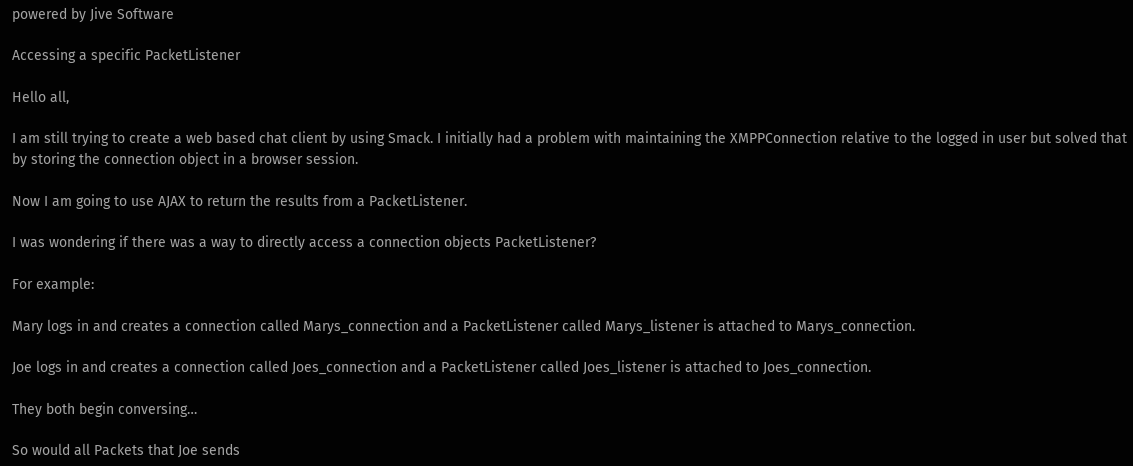powered by Jive Software

Accessing a specific PacketListener

Hello all,

I am still trying to create a web based chat client by using Smack. I initially had a problem with maintaining the XMPPConnection relative to the logged in user but solved that by storing the connection object in a browser session.

Now I am going to use AJAX to return the results from a PacketListener.

I was wondering if there was a way to directly access a connection objects PacketListener?

For example:

Mary logs in and creates a connection called Marys_connection and a PacketListener called Marys_listener is attached to Marys_connection.

Joe logs in and creates a connection called Joes_connection and a PacketListener called Joes_listener is attached to Joes_connection.

They both begin conversing…

So would all Packets that Joe sends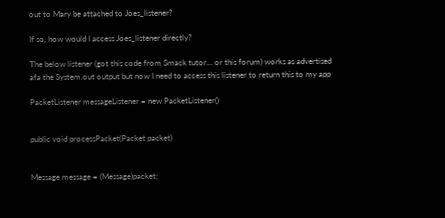out to Mary be attached to Joes_listener?

If so, how would I access Joes_listener directly?

The below listener (got this code from Smack tutor… or this forum) works as advertised afa the System.out output but now I need to access this listener to return this to my app

PacketListener messageListener = new PacketListener()


public void processPacket(Packet packet)


Message message = (Message)packet;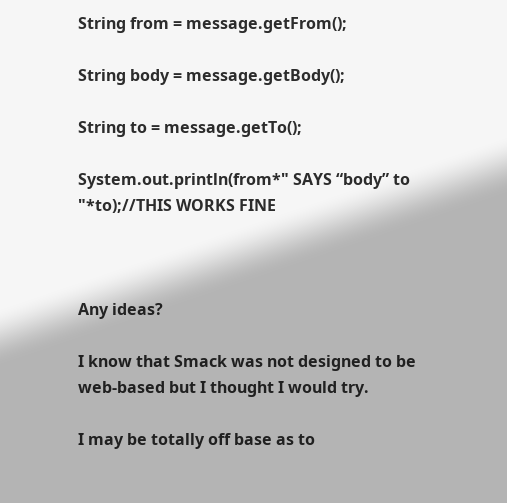String from = message.getFrom();

String body = message.getBody();

String to = message.getTo();

System.out.println(from*" SAYS “body” to "*to);//THIS WORKS FINE



Any ideas?

I know that Smack was not designed to be web-based but I thought I would try.

I may be totally off base as to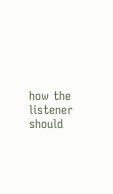how the listener should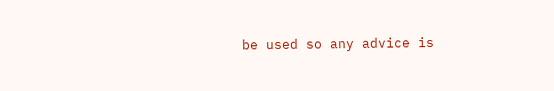be used so any advice is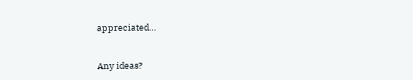appreciated…


Any ideas?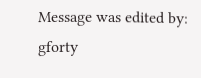Message was edited by: gforty